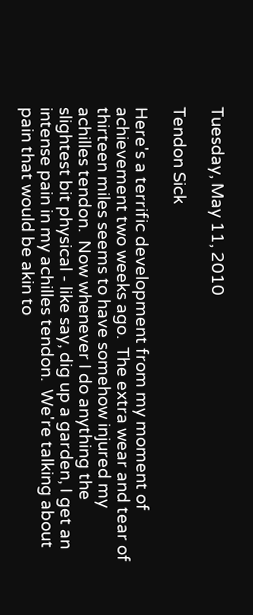Tuesday, May 11, 2010

Tendon Sick

Here's a terrific development from my moment of achievement two weeks ago.  The extra wear and tear of thirteen miles seems to have somehow injured my achilles tendon.  Now whenever I do anything the slightest bit physical - like say, dig up a garden, I get an intense pain in my achilles tendon.  We're talking about pain that would be akin to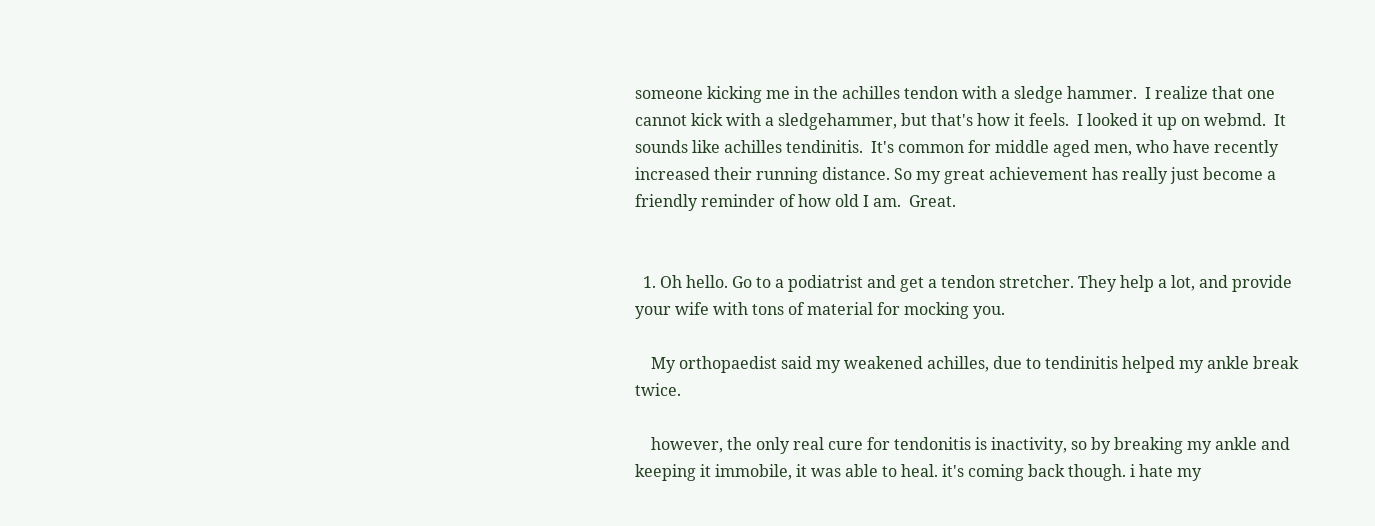someone kicking me in the achilles tendon with a sledge hammer.  I realize that one cannot kick with a sledgehammer, but that's how it feels.  I looked it up on webmd.  It sounds like achilles tendinitis.  It's common for middle aged men, who have recently increased their running distance. So my great achievement has really just become a friendly reminder of how old I am.  Great.


  1. Oh hello. Go to a podiatrist and get a tendon stretcher. They help a lot, and provide your wife with tons of material for mocking you.

    My orthopaedist said my weakened achilles, due to tendinitis helped my ankle break twice.

    however, the only real cure for tendonitis is inactivity, so by breaking my ankle and keeping it immobile, it was able to heal. it's coming back though. i hate my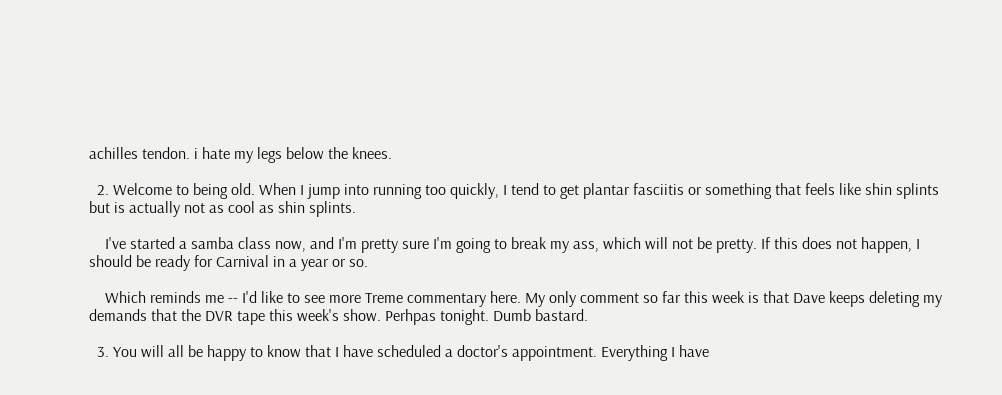achilles tendon. i hate my legs below the knees.

  2. Welcome to being old. When I jump into running too quickly, I tend to get plantar fasciitis or something that feels like shin splints but is actually not as cool as shin splints.

    I've started a samba class now, and I'm pretty sure I'm going to break my ass, which will not be pretty. If this does not happen, I should be ready for Carnival in a year or so.

    Which reminds me -- I'd like to see more Treme commentary here. My only comment so far this week is that Dave keeps deleting my demands that the DVR tape this week's show. Perhpas tonight. Dumb bastard.

  3. You will all be happy to know that I have scheduled a doctor's appointment. Everything I have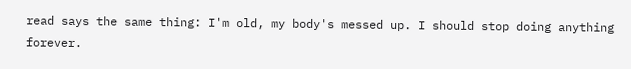read says the same thing: I'm old, my body's messed up. I should stop doing anything forever.